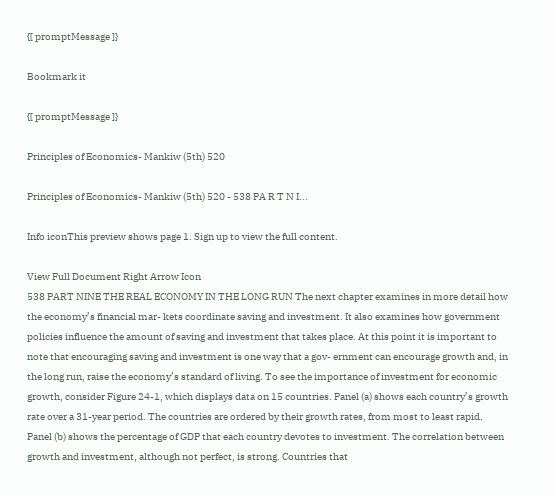{[ promptMessage ]}

Bookmark it

{[ promptMessage ]}

Principles of Economics- Mankiw (5th) 520

Principles of Economics- Mankiw (5th) 520 - 538 PA R T N I...

Info iconThis preview shows page 1. Sign up to view the full content.

View Full Document Right Arrow Icon
538 PART NINE THE REAL ECONOMY IN THE LONG RUN The next chapter examines in more detail how the economy’s financial mar- kets coordinate saving and investment. It also examines how government policies influence the amount of saving and investment that takes place. At this point it is important to note that encouraging saving and investment is one way that a gov- ernment can encourage growth and, in the long run, raise the economy’s standard of living. To see the importance of investment for economic growth, consider Figure 24-1, which displays data on 15 countries. Panel (a) shows each country’s growth rate over a 31-year period. The countries are ordered by their growth rates, from most to least rapid. Panel (b) shows the percentage of GDP that each country devotes to investment. The correlation between growth and investment, although not perfect, is strong. Countries that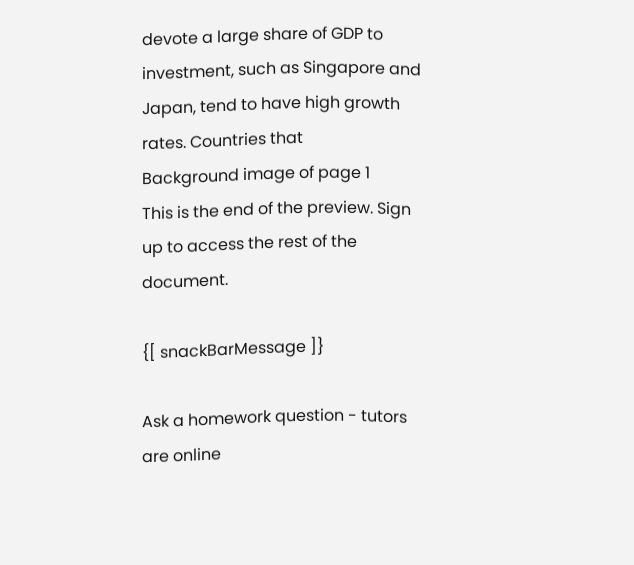devote a large share of GDP to investment, such as Singapore and Japan, tend to have high growth rates. Countries that
Background image of page 1
This is the end of the preview. Sign up to access the rest of the document.

{[ snackBarMessage ]}

Ask a homework question - tutors are online